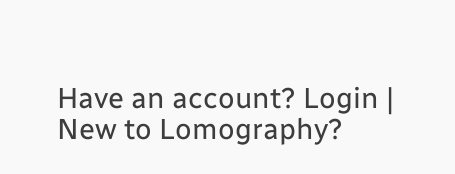Have an account? Login | New to Lomography?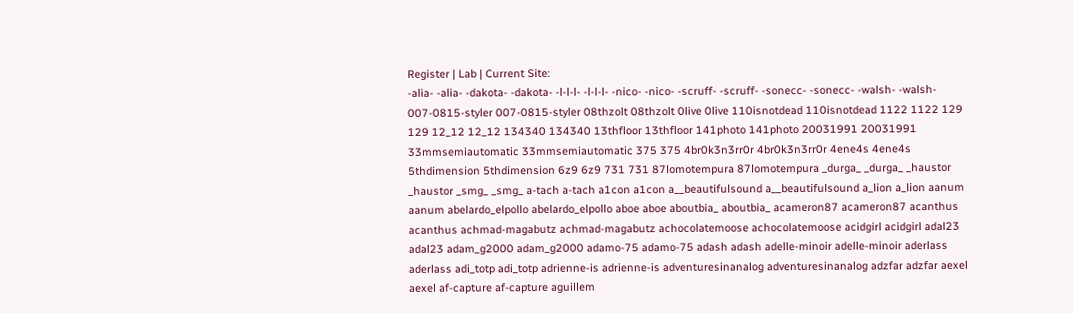Register | Lab | Current Site:
-alia- -alia- -dakota- -dakota- -l-l-l- -l-l-l- -nico- -nico- -scruff- -scruff- -sonecc- -sonecc- -walsh- -walsh- 007-0815-styler 007-0815-styler 08thzolt 08thzolt 0live 0live 110isnotdead 110isnotdead 1122 1122 129 129 12_12 12_12 134340 134340 13thfloor 13thfloor 141photo 141photo 20031991 20031991 33mmsemiautomatic 33mmsemiautomatic 375 375 4br0k3n3rr0r 4br0k3n3rr0r 4ene4s 4ene4s 5thdimension 5thdimension 6z9 6z9 731 731 87lomotempura 87lomotempura _durga_ _durga_ _haustor _haustor _smg_ _smg_ a-tach a-tach a1con a1con a__beautifulsound a__beautifulsound a_lion a_lion aanum aanum abelardo_elpollo abelardo_elpollo aboe aboe aboutbia_ aboutbia_ acameron87 acameron87 acanthus acanthus achmad-magabutz achmad-magabutz achocolatemoose achocolatemoose acidgirl acidgirl adal23 adal23 adam_g2000 adam_g2000 adamo-75 adamo-75 adash adash adelle-minoir adelle-minoir aderlass aderlass adi_totp adi_totp adrienne-is adrienne-is adventuresinanalog adventuresinanalog adzfar adzfar aexel aexel af-capture af-capture aguillem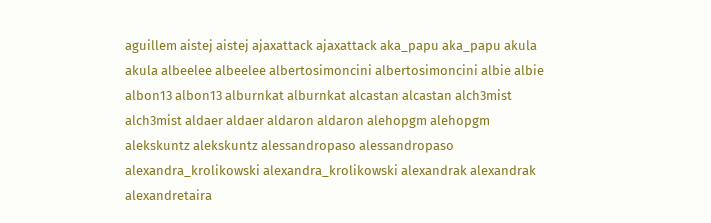aguillem aistej aistej ajaxattack ajaxattack aka_papu aka_papu akula akula albeelee albeelee albertosimoncini albertosimoncini albie albie albon13 albon13 alburnkat alburnkat alcastan alcastan alch3mist alch3mist aldaer aldaer aldaron aldaron alehopgm alehopgm alekskuntz alekskuntz alessandropaso alessandropaso alexandra_krolikowski alexandra_krolikowski alexandrak alexandrak alexandretaira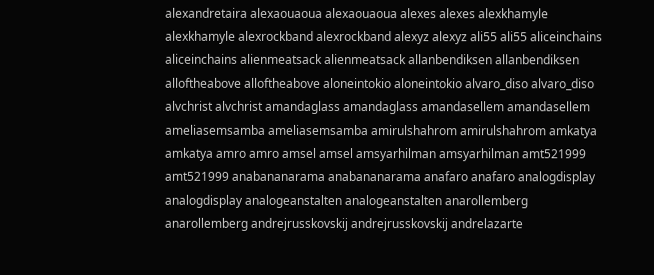alexandretaira alexaouaoua alexaouaoua alexes alexes alexkhamyle alexkhamyle alexrockband alexrockband alexyz alexyz ali55 ali55 aliceinchains aliceinchains alienmeatsack alienmeatsack allanbendiksen allanbendiksen alloftheabove alloftheabove aloneintokio aloneintokio alvaro_diso alvaro_diso alvchrist alvchrist amandaglass amandaglass amandasellem amandasellem ameliasemsamba ameliasemsamba amirulshahrom amirulshahrom amkatya amkatya amro amro amsel amsel amsyarhilman amsyarhilman amt521999 amt521999 anabananarama anabananarama anafaro anafaro analogdisplay analogdisplay analogeanstalten analogeanstalten anarollemberg anarollemberg andrejrusskovskij andrejrusskovskij andrelazarte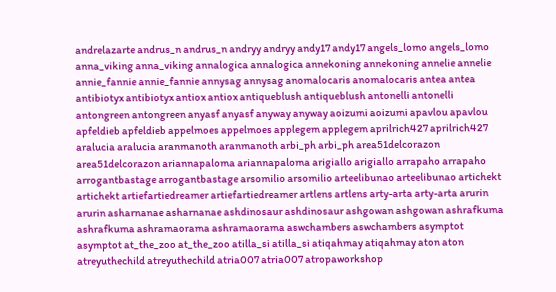andrelazarte andrus_n andrus_n andryy andryy andy17 andy17 angels_lomo angels_lomo anna_viking anna_viking annalogica annalogica annekoning annekoning annelie annelie annie_fannie annie_fannie annysag annysag anomalocaris anomalocaris antea antea antibiotyx antibiotyx antiox antiox antiqueblush antiqueblush antonelli antonelli antongreen antongreen anyasf anyasf anyway anyway aoizumi aoizumi apavlou apavlou apfeldieb apfeldieb appelmoes appelmoes applegem applegem aprilrich427 aprilrich427 aralucia aralucia aranmanoth aranmanoth arbi_ph arbi_ph area51delcorazon area51delcorazon ariannapaloma ariannapaloma arigiallo arigiallo arrapaho arrapaho arrogantbastage arrogantbastage arsomilio arsomilio arteelibunao arteelibunao artichekt artichekt artiefartiedreamer artiefartiedreamer artlens artlens arty-arta arty-arta arurin arurin asharnanae asharnanae ashdinosaur ashdinosaur ashgowan ashgowan ashrafkuma ashrafkuma ashramaorama ashramaorama aswchambers aswchambers asymptot asymptot at_the_zoo at_the_zoo atilla_si atilla_si atiqahmay atiqahmay aton aton atreyuthechild atreyuthechild atria007 atria007 atropaworkshop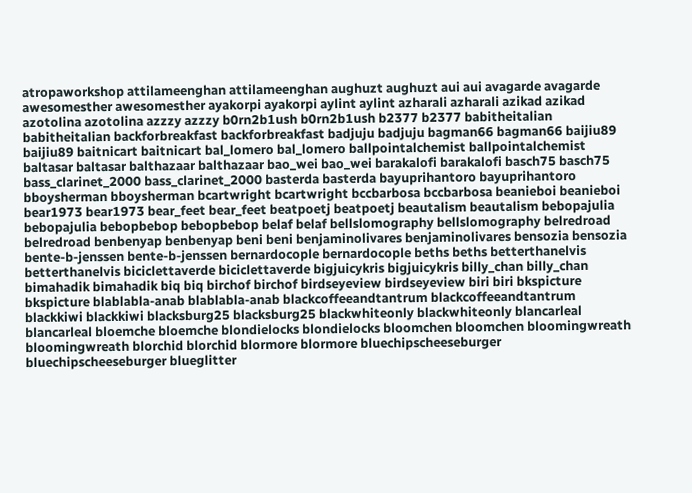atropaworkshop attilameenghan attilameenghan aughuzt aughuzt aui aui avagarde avagarde awesomesther awesomesther ayakorpi ayakorpi aylint aylint azharali azharali azikad azikad azotolina azotolina azzzy azzzy b0rn2b1ush b0rn2b1ush b2377 b2377 babitheitalian babitheitalian backforbreakfast backforbreakfast badjuju badjuju bagman66 bagman66 baijiu89 baijiu89 baitnicart baitnicart bal_lomero bal_lomero ballpointalchemist ballpointalchemist baltasar baltasar balthazaar balthazaar bao_wei bao_wei barakalofi barakalofi basch75 basch75 bass_clarinet_2000 bass_clarinet_2000 basterda basterda bayuprihantoro bayuprihantoro bboysherman bboysherman bcartwright bcartwright bccbarbosa bccbarbosa beanieboi beanieboi bear1973 bear1973 bear_feet bear_feet beatpoetj beatpoetj beautalism beautalism bebopajulia bebopajulia bebopbebop bebopbebop belaf belaf bellslomography bellslomography belredroad belredroad benbenyap benbenyap beni beni benjaminolivares benjaminolivares bensozia bensozia bente-b-jenssen bente-b-jenssen bernardocople bernardocople beths beths betterthanelvis betterthanelvis biciclettaverde biciclettaverde bigjuicykris bigjuicykris billy_chan billy_chan bimahadik bimahadik biq biq birchof birchof birdseyeview birdseyeview biri biri bkspicture bkspicture blablabla-anab blablabla-anab blackcoffeeandtantrum blackcoffeeandtantrum blackkiwi blackkiwi blacksburg25 blacksburg25 blackwhiteonly blackwhiteonly blancarleal blancarleal bloemche bloemche blondielocks blondielocks bloomchen bloomchen bloomingwreath bloomingwreath blorchid blorchid blormore blormore bluechipscheeseburger bluechipscheeseburger blueglitter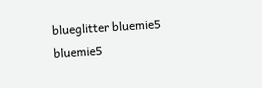blueglitter bluemie5 bluemie5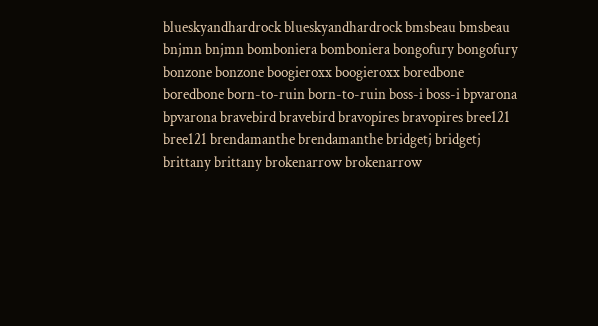blueskyandhardrock blueskyandhardrock bmsbeau bmsbeau bnjmn bnjmn bomboniera bomboniera bongofury bongofury bonzone bonzone boogieroxx boogieroxx boredbone boredbone born-to-ruin born-to-ruin boss-i boss-i bpvarona bpvarona bravebird bravebird bravopires bravopires bree121 bree121 brendamanthe brendamanthe bridgetj bridgetj brittany brittany brokenarrow brokenarrow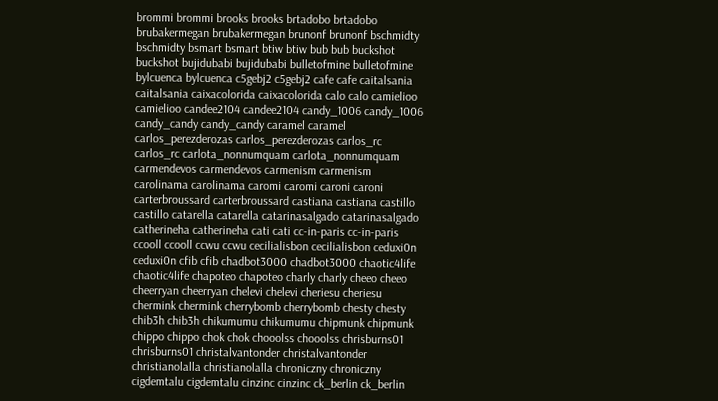brommi brommi brooks brooks brtadobo brtadobo brubakermegan brubakermegan brunonf brunonf bschmidty bschmidty bsmart bsmart btiw btiw bub bub buckshot buckshot bujidubabi bujidubabi bulletofmine bulletofmine bylcuenca bylcuenca c5gebj2 c5gebj2 cafe cafe caitalsania caitalsania caixacolorida caixacolorida calo calo camielioo camielioo candee2104 candee2104 candy_1006 candy_1006 candy_candy candy_candy caramel caramel carlos_perezderozas carlos_perezderozas carlos_rc carlos_rc carlota_nonnumquam carlota_nonnumquam carmendevos carmendevos carmenism carmenism carolinama carolinama caromi caromi caroni caroni carterbroussard carterbroussard castiana castiana castillo castillo catarella catarella catarinasalgado catarinasalgado catherineha catherineha cati cati cc-in-paris cc-in-paris ccooll ccooll ccwu ccwu cecilialisbon cecilialisbon ceduxi0n ceduxi0n cfib cfib chadbot3000 chadbot3000 chaotic4life chaotic4life chapoteo chapoteo charly charly cheeo cheeo cheerryan cheerryan chelevi chelevi cheriesu cheriesu chermink chermink cherrybomb cherrybomb chesty chesty chib3h chib3h chikumumu chikumumu chipmunk chipmunk chippo chippo chok chok chooolss chooolss chrisburns01 chrisburns01 christalvantonder christalvantonder christianolalla christianolalla chroniczny chroniczny cigdemtalu cigdemtalu cinzinc cinzinc ck_berlin ck_berlin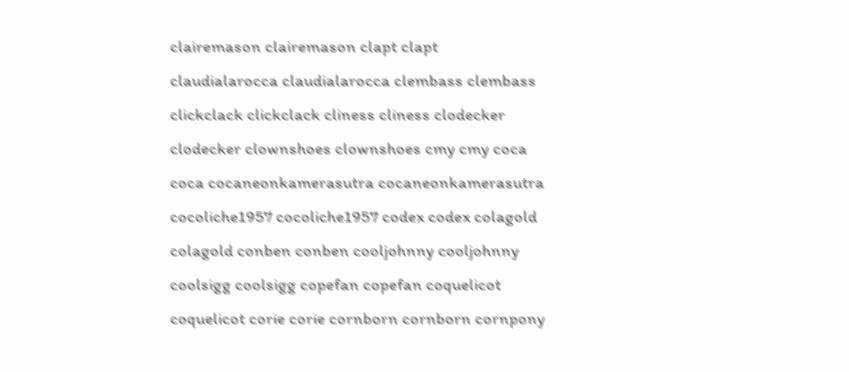clairemason clairemason clapt clapt claudialarocca claudialarocca clembass clembass clickclack clickclack cliness cliness clodecker clodecker clownshoes clownshoes cmy cmy coca coca cocaneonkamerasutra cocaneonkamerasutra cocoliche1957 cocoliche1957 codex codex colagold colagold conben conben cooljohnny cooljohnny coolsigg coolsigg copefan copefan coquelicot coquelicot corie corie cornborn cornborn cornpony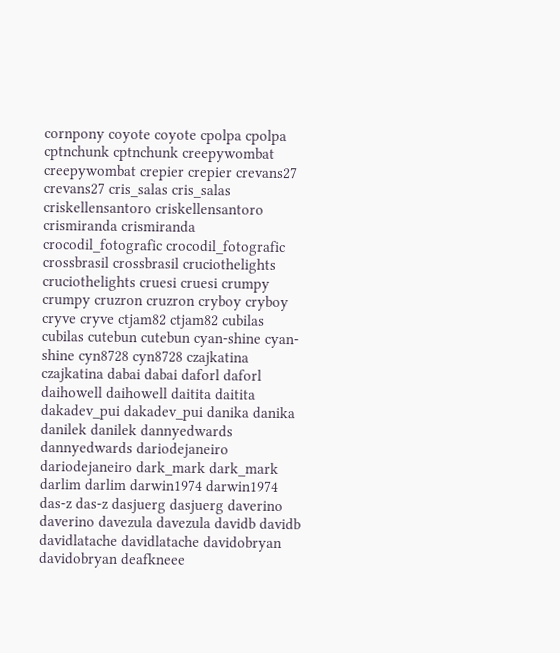cornpony coyote coyote cpolpa cpolpa cptnchunk cptnchunk creepywombat creepywombat crepier crepier crevans27 crevans27 cris_salas cris_salas criskellensantoro criskellensantoro crismiranda crismiranda crocodil_fotografic crocodil_fotografic crossbrasil crossbrasil cruciothelights cruciothelights cruesi cruesi crumpy crumpy cruzron cruzron cryboy cryboy cryve cryve ctjam82 ctjam82 cubilas cubilas cutebun cutebun cyan-shine cyan-shine cyn8728 cyn8728 czajkatina czajkatina dabai dabai daforl daforl daihowell daihowell daitita daitita dakadev_pui dakadev_pui danika danika danilek danilek dannyedwards dannyedwards dariodejaneiro dariodejaneiro dark_mark dark_mark darlim darlim darwin1974 darwin1974 das-z das-z dasjuerg dasjuerg daverino daverino davezula davezula davidb davidb davidlatache davidlatache davidobryan davidobryan deafkneee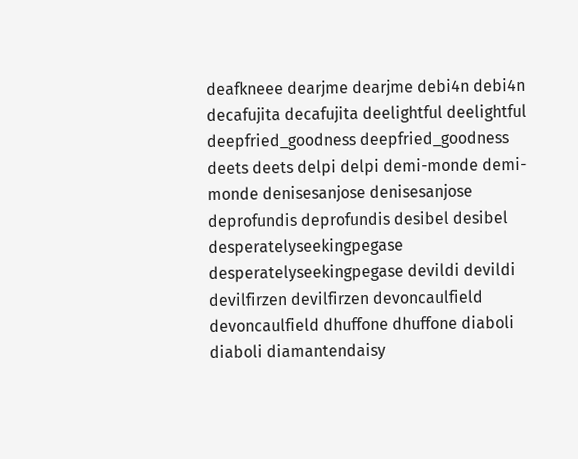deafkneee dearjme dearjme debi4n debi4n decafujita decafujita deelightful deelightful deepfried_goodness deepfried_goodness deets deets delpi delpi demi-monde demi-monde denisesanjose denisesanjose deprofundis deprofundis desibel desibel desperatelyseekingpegase desperatelyseekingpegase devildi devildi devilfirzen devilfirzen devoncaulfield devoncaulfield dhuffone dhuffone diaboli diaboli diamantendaisy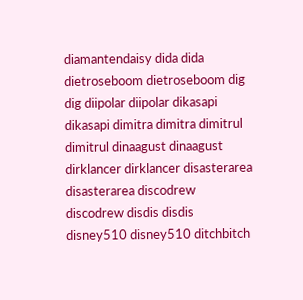diamantendaisy dida dida dietroseboom dietroseboom dig dig diipolar diipolar dikasapi dikasapi dimitra dimitra dimitrul dimitrul dinaagust dinaagust dirklancer dirklancer disasterarea disasterarea discodrew discodrew disdis disdis disney510 disney510 ditchbitch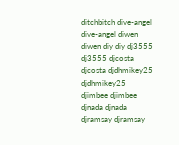ditchbitch dive-angel dive-angel diwen diwen diy diy dj3555 dj3555 djcosta djcosta djdhmikey25 djdhmikey25 djimbee djimbee djnada djnada djramsay djramsay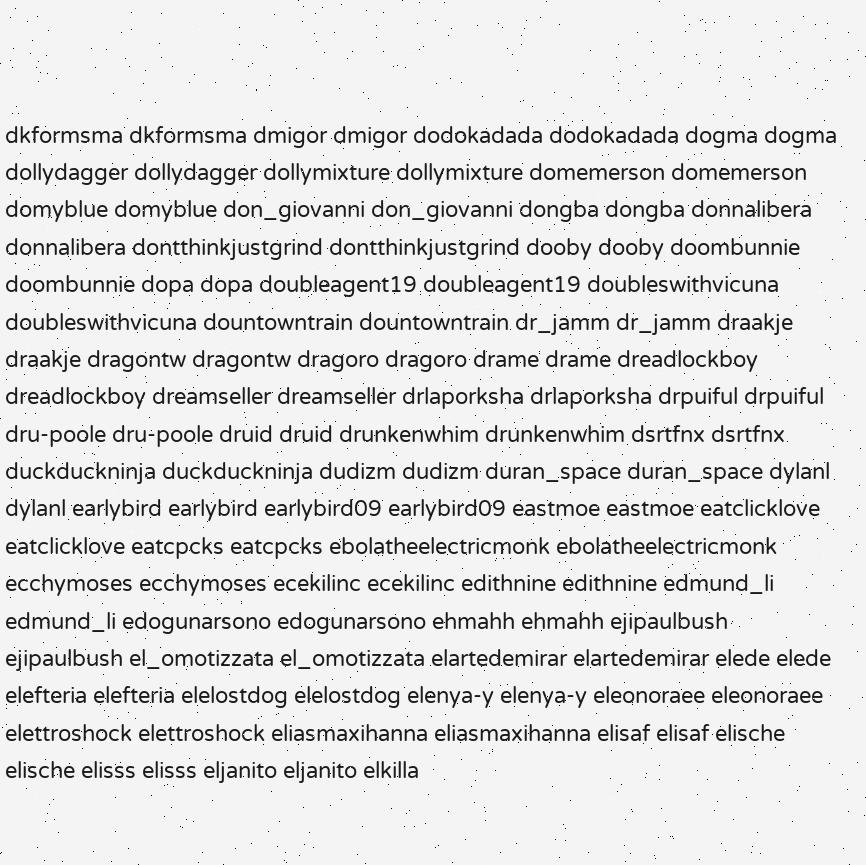dkformsma dkformsma dmigor dmigor dodokadada dodokadada dogma dogma dollydagger dollydagger dollymixture dollymixture domemerson domemerson domyblue domyblue don_giovanni don_giovanni dongba dongba donnalibera donnalibera dontthinkjustgrind dontthinkjustgrind dooby dooby doombunnie doombunnie dopa dopa doubleagent19 doubleagent19 doubleswithvicuna doubleswithvicuna dountowntrain dountowntrain dr_jamm dr_jamm draakje draakje dragontw dragontw dragoro dragoro drame drame dreadlockboy dreadlockboy dreamseller dreamseller drlaporksha drlaporksha drpuiful drpuiful dru-poole dru-poole druid druid drunkenwhim drunkenwhim dsrtfnx dsrtfnx duckduckninja duckduckninja dudizm dudizm duran_space duran_space dylanl dylanl earlybird earlybird earlybird09 earlybird09 eastmoe eastmoe eatclicklove eatclicklove eatcpcks eatcpcks ebolatheelectricmonk ebolatheelectricmonk ecchymoses ecchymoses ecekilinc ecekilinc edithnine edithnine edmund_li edmund_li edogunarsono edogunarsono ehmahh ehmahh ejipaulbush ejipaulbush el_omotizzata el_omotizzata elartedemirar elartedemirar elede elede elefteria elefteria elelostdog elelostdog elenya-y elenya-y eleonoraee eleonoraee elettroshock elettroshock eliasmaxihanna eliasmaxihanna elisaf elisaf elische elische elisss elisss eljanito eljanito elkilla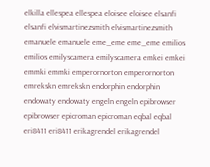elkilla ellespea ellespea eloisee eloisee elsanfi elsanfi elvismartinezsmith elvismartinezsmith emanuele emanuele eme_eme eme_eme emilios emilios emilyscamera emilyscamera emkei emkei emmki emmki emperornorton emperornorton emrekskn emrekskn endorphin endorphin endowaty endowaty engeln engeln epibrowser epibrowser epicroman epicroman eqbal eqbal eri8411 eri8411 erikagrendel erikagrendel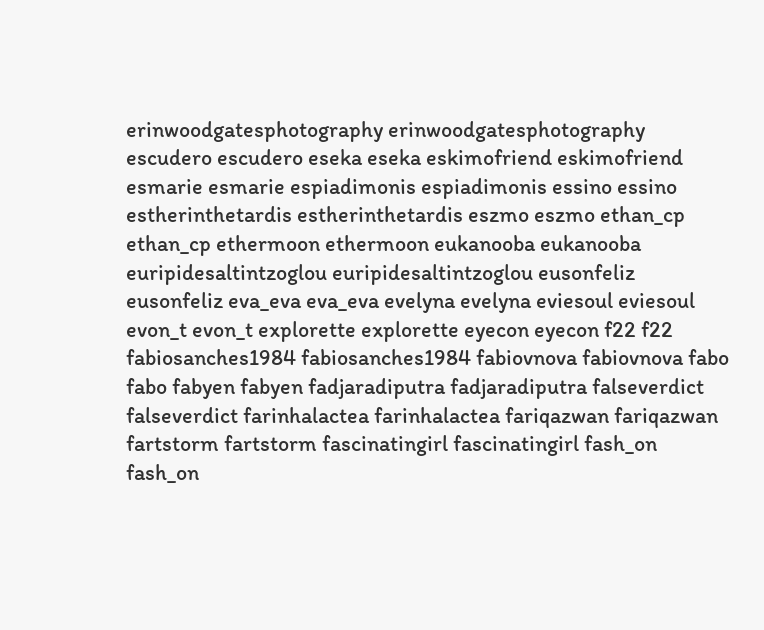erinwoodgatesphotography erinwoodgatesphotography escudero escudero eseka eseka eskimofriend eskimofriend esmarie esmarie espiadimonis espiadimonis essino essino estherinthetardis estherinthetardis eszmo eszmo ethan_cp ethan_cp ethermoon ethermoon eukanooba eukanooba euripidesaltintzoglou euripidesaltintzoglou eusonfeliz eusonfeliz eva_eva eva_eva evelyna evelyna eviesoul eviesoul evon_t evon_t explorette explorette eyecon eyecon f22 f22 fabiosanches1984 fabiosanches1984 fabiovnova fabiovnova fabo fabo fabyen fabyen fadjaradiputra fadjaradiputra falseverdict falseverdict farinhalactea farinhalactea fariqazwan fariqazwan fartstorm fartstorm fascinatingirl fascinatingirl fash_on fash_on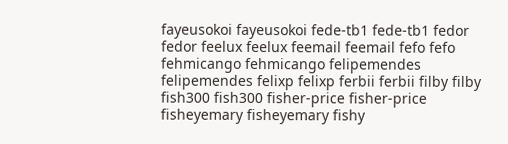fayeusokoi fayeusokoi fede-tb1 fede-tb1 fedor fedor feelux feelux feemail feemail fefo fefo fehmicango fehmicango felipemendes felipemendes felixp felixp ferbii ferbii filby filby fish300 fish300 fisher-price fisher-price fisheyemary fisheyemary fishy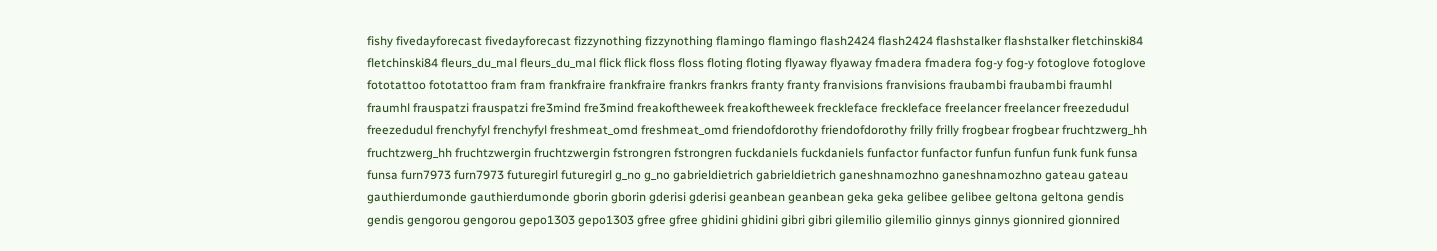fishy fivedayforecast fivedayforecast fizzynothing fizzynothing flamingo flamingo flash2424 flash2424 flashstalker flashstalker fletchinski84 fletchinski84 fleurs_du_mal fleurs_du_mal flick flick floss floss floting floting flyaway flyaway fmadera fmadera fog-y fog-y fotoglove fotoglove fototattoo fototattoo fram fram frankfraire frankfraire frankrs frankrs franty franty franvisions franvisions fraubambi fraubambi fraumhl fraumhl frauspatzi frauspatzi fre3mind fre3mind freakoftheweek freakoftheweek freckleface freckleface freelancer freelancer freezedudul freezedudul frenchyfyl frenchyfyl freshmeat_omd freshmeat_omd friendofdorothy friendofdorothy frilly frilly frogbear frogbear fruchtzwerg_hh fruchtzwerg_hh fruchtzwergin fruchtzwergin fstrongren fstrongren fuckdaniels fuckdaniels funfactor funfactor funfun funfun funk funk funsa funsa furn7973 furn7973 futuregirl futuregirl g_no g_no gabrieldietrich gabrieldietrich ganeshnamozhno ganeshnamozhno gateau gateau gauthierdumonde gauthierdumonde gborin gborin gderisi gderisi geanbean geanbean geka geka gelibee gelibee geltona geltona gendis gendis gengorou gengorou gepo1303 gepo1303 gfree gfree ghidini ghidini gibri gibri gilemilio gilemilio ginnys ginnys gionnired gionnired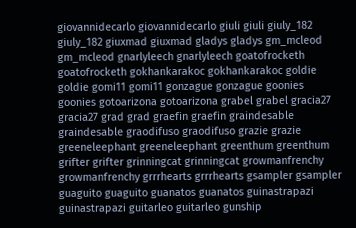giovannidecarlo giovannidecarlo giuli giuli giuly_182 giuly_182 giuxmad giuxmad gladys gladys gm_mcleod gm_mcleod gnarlyleech gnarlyleech goatofrocketh goatofrocketh gokhankarakoc gokhankarakoc goldie goldie gomi11 gomi11 gonzague gonzague goonies goonies gotoarizona gotoarizona grabel grabel gracia27 gracia27 grad grad graefin graefin graindesable graindesable graodifuso graodifuso grazie grazie greeneleephant greeneleephant greenthum greenthum grifter grifter grinningcat grinningcat growmanfrenchy growmanfrenchy grrrhearts grrrhearts gsampler gsampler guaguito guaguito guanatos guanatos guinastrapazi guinastrapazi guitarleo guitarleo gunship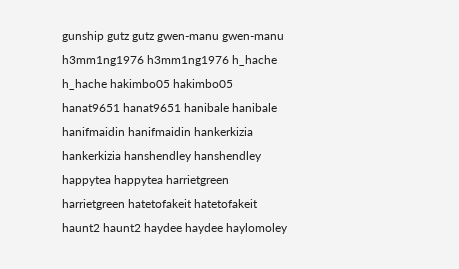gunship gutz gutz gwen-manu gwen-manu h3mm1ng1976 h3mm1ng1976 h_hache h_hache hakimbo05 hakimbo05 hanat9651 hanat9651 hanibale hanibale hanifmaidin hanifmaidin hankerkizia hankerkizia hanshendley hanshendley happytea happytea harrietgreen harrietgreen hatetofakeit hatetofakeit haunt2 haunt2 haydee haydee haylomoley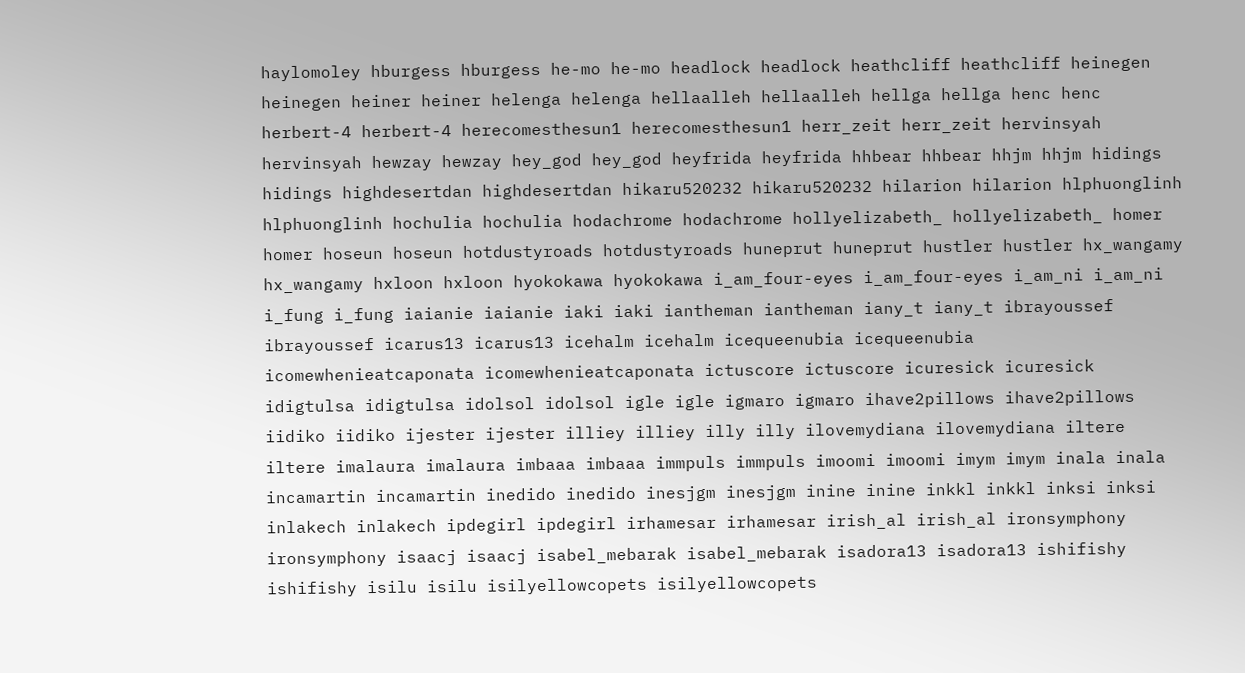haylomoley hburgess hburgess he-mo he-mo headlock headlock heathcliff heathcliff heinegen heinegen heiner heiner helenga helenga hellaalleh hellaalleh hellga hellga henc henc herbert-4 herbert-4 herecomesthesun1 herecomesthesun1 herr_zeit herr_zeit hervinsyah hervinsyah hewzay hewzay hey_god hey_god heyfrida heyfrida hhbear hhbear hhjm hhjm hidings hidings highdesertdan highdesertdan hikaru520232 hikaru520232 hilarion hilarion hlphuonglinh hlphuonglinh hochulia hochulia hodachrome hodachrome hollyelizabeth_ hollyelizabeth_ homer homer hoseun hoseun hotdustyroads hotdustyroads huneprut huneprut hustler hustler hx_wangamy hx_wangamy hxloon hxloon hyokokawa hyokokawa i_am_four-eyes i_am_four-eyes i_am_ni i_am_ni i_fung i_fung iaianie iaianie iaki iaki iantheman iantheman iany_t iany_t ibrayoussef ibrayoussef icarus13 icarus13 icehalm icehalm icequeenubia icequeenubia icomewhenieatcaponata icomewhenieatcaponata ictuscore ictuscore icuresick icuresick idigtulsa idigtulsa idolsol idolsol igle igle igmaro igmaro ihave2pillows ihave2pillows iidiko iidiko ijester ijester illiey illiey illy illy ilovemydiana ilovemydiana iltere iltere imalaura imalaura imbaaa imbaaa immpuls immpuls imoomi imoomi imym imym inala inala incamartin incamartin inedido inedido inesjgm inesjgm inine inine inkkl inkkl inksi inksi inlakech inlakech ipdegirl ipdegirl irhamesar irhamesar irish_al irish_al ironsymphony ironsymphony isaacj isaacj isabel_mebarak isabel_mebarak isadora13 isadora13 ishifishy ishifishy isilu isilu isilyellowcopets isilyellowcopets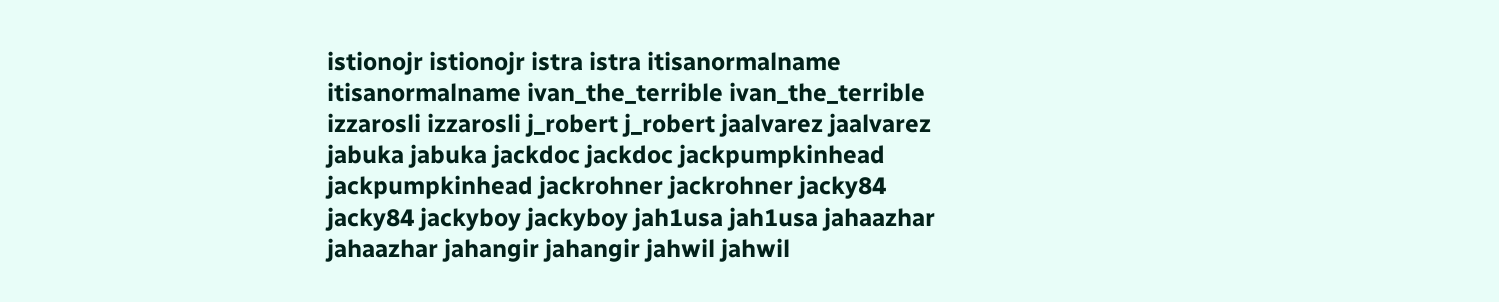istionojr istionojr istra istra itisanormalname itisanormalname ivan_the_terrible ivan_the_terrible izzarosli izzarosli j_robert j_robert jaalvarez jaalvarez jabuka jabuka jackdoc jackdoc jackpumpkinhead jackpumpkinhead jackrohner jackrohner jacky84 jacky84 jackyboy jackyboy jah1usa jah1usa jahaazhar jahaazhar jahangir jahangir jahwil jahwil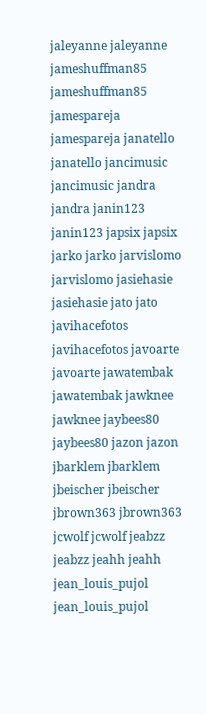jaleyanne jaleyanne jameshuffman85 jameshuffman85 jamespareja jamespareja janatello janatello jancimusic jancimusic jandra jandra janin123 janin123 japsix japsix jarko jarko jarvislomo jarvislomo jasiehasie jasiehasie jato jato javihacefotos javihacefotos javoarte javoarte jawatembak jawatembak jawknee jawknee jaybees80 jaybees80 jazon jazon jbarklem jbarklem jbeischer jbeischer jbrown363 jbrown363 jcwolf jcwolf jeabzz jeabzz jeahh jeahh jean_louis_pujol jean_louis_pujol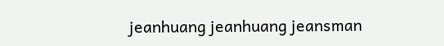jeanhuang jeanhuang jeansman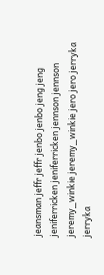jeansman jeffr jeffr jenbo jenbo jeng jeng jeniferricken jeniferricken jennson jennson jeremy_winkie jeremy_winkie jero jero jerryka jerryka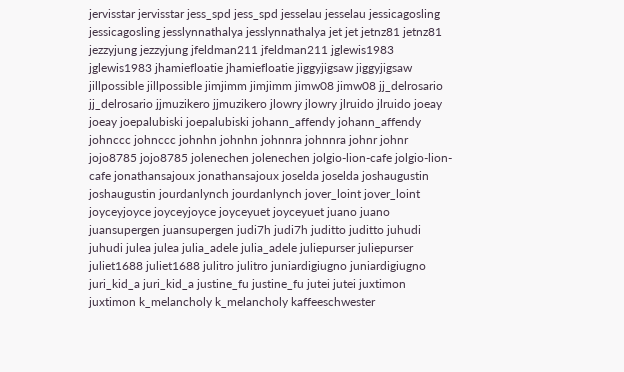jervisstar jervisstar jess_spd jess_spd jesselau jesselau jessicagosling jessicagosling jesslynnathalya jesslynnathalya jet jet jetnz81 jetnz81 jezzyjung jezzyjung jfeldman211 jfeldman211 jglewis1983 jglewis1983 jhamiefloatie jhamiefloatie jiggyjigsaw jiggyjigsaw jillpossible jillpossible jimjimm jimjimm jimw08 jimw08 jj_delrosario jj_delrosario jjmuzikero jjmuzikero jlowry jlowry jlruido jlruido joeay joeay joepalubiski joepalubiski johann_affendy johann_affendy johnccc johnccc johnhn johnhn johnnra johnnra johnr johnr jojo8785 jojo8785 jolenechen jolenechen jolgio-lion-cafe jolgio-lion-cafe jonathansajoux jonathansajoux joselda joselda joshaugustin joshaugustin jourdanlynch jourdanlynch jover_loint jover_loint joyceyjoyce joyceyjoyce joyceyuet joyceyuet juano juano juansupergen juansupergen judi7h judi7h juditto juditto juhudi juhudi julea julea julia_adele julia_adele juliepurser juliepurser juliet1688 juliet1688 julitro julitro juniardigiugno juniardigiugno juri_kid_a juri_kid_a justine_fu justine_fu jutei jutei juxtimon juxtimon k_melancholy k_melancholy kaffeeschwester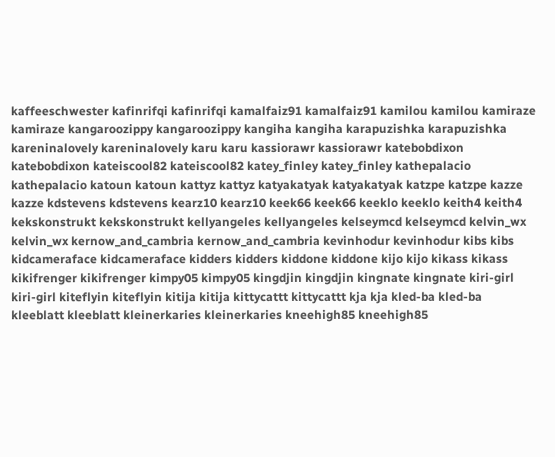kaffeeschwester kafinrifqi kafinrifqi kamalfaiz91 kamalfaiz91 kamilou kamilou kamiraze kamiraze kangaroozippy kangaroozippy kangiha kangiha karapuzishka karapuzishka kareninalovely kareninalovely karu karu kassiorawr kassiorawr katebobdixon katebobdixon kateiscool82 kateiscool82 katey_finley katey_finley kathepalacio kathepalacio katoun katoun kattyz kattyz katyakatyak katyakatyak katzpe katzpe kazze kazze kdstevens kdstevens kearz10 kearz10 keek66 keek66 keeklo keeklo keith4 keith4 kekskonstrukt kekskonstrukt kellyangeles kellyangeles kelseymcd kelseymcd kelvin_wx kelvin_wx kernow_and_cambria kernow_and_cambria kevinhodur kevinhodur kibs kibs kidcameraface kidcameraface kidders kidders kiddone kiddone kijo kijo kikass kikass kikifrenger kikifrenger kimpy05 kimpy05 kingdjin kingdjin kingnate kingnate kiri-girl kiri-girl kiteflyin kiteflyin kitija kitija kittycattt kittycattt kja kja kled-ba kled-ba kleeblatt kleeblatt kleinerkaries kleinerkaries kneehigh85 kneehigh85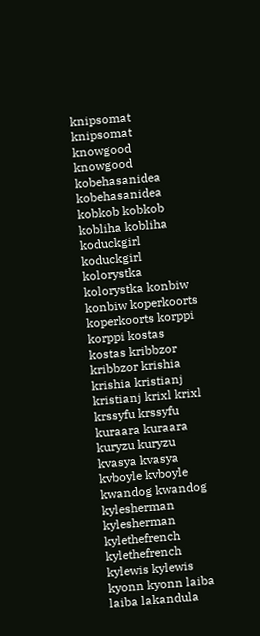knipsomat knipsomat knowgood knowgood kobehasanidea kobehasanidea kobkob kobkob kobliha kobliha koduckgirl koduckgirl kolorystka kolorystka konbiw konbiw koperkoorts koperkoorts korppi korppi kostas kostas kribbzor kribbzor krishia krishia kristianj kristianj krixl krixl krssyfu krssyfu kuraara kuraara kuryzu kuryzu kvasya kvasya kvboyle kvboyle kwandog kwandog kylesherman kylesherman kylethefrench kylethefrench kylewis kylewis kyonn kyonn laiba laiba lakandula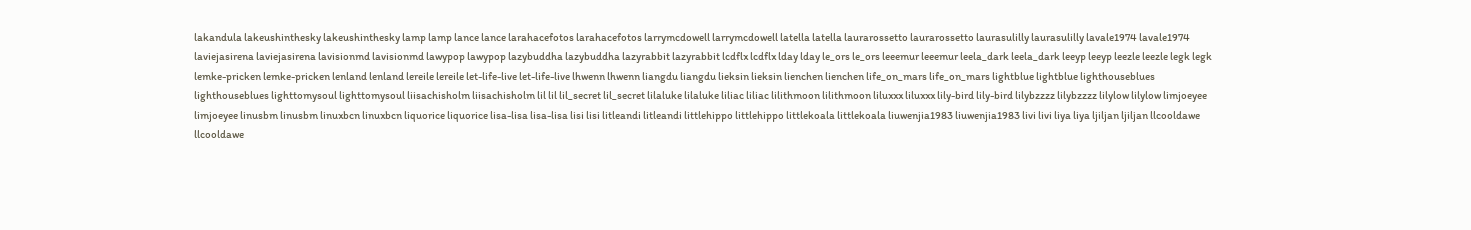lakandula lakeushinthesky lakeushinthesky lamp lamp lance lance larahacefotos larahacefotos larrymcdowell larrymcdowell latella latella laurarossetto laurarossetto laurasulilly laurasulilly lavale1974 lavale1974 laviejasirena laviejasirena lavisionmd lavisionmd lawypop lawypop lazybuddha lazybuddha lazyrabbit lazyrabbit lcdflx lcdflx lday lday le_ors le_ors leeemur leeemur leela_dark leela_dark leeyp leeyp leezle leezle legk legk lemke-pricken lemke-pricken lenland lenland lereile lereile let-life-live let-life-live lhwenn lhwenn liangdu liangdu lieksin lieksin lienchen lienchen life_on_mars life_on_mars lightblue lightblue lighthouseblues lighthouseblues lighttomysoul lighttomysoul liisachisholm liisachisholm lil lil lil_secret lil_secret lilaluke lilaluke liliac liliac lilithmoon lilithmoon liluxxx liluxxx lily-bird lily-bird lilybzzzz lilybzzzz lilylow lilylow limjoeyee limjoeyee linusbm linusbm linuxbcn linuxbcn liquorice liquorice lisa-lisa lisa-lisa lisi lisi litleandi litleandi littlehippo littlehippo littlekoala littlekoala liuwenjia1983 liuwenjia1983 livi livi liya liya ljiljan ljiljan llcooldawe llcooldawe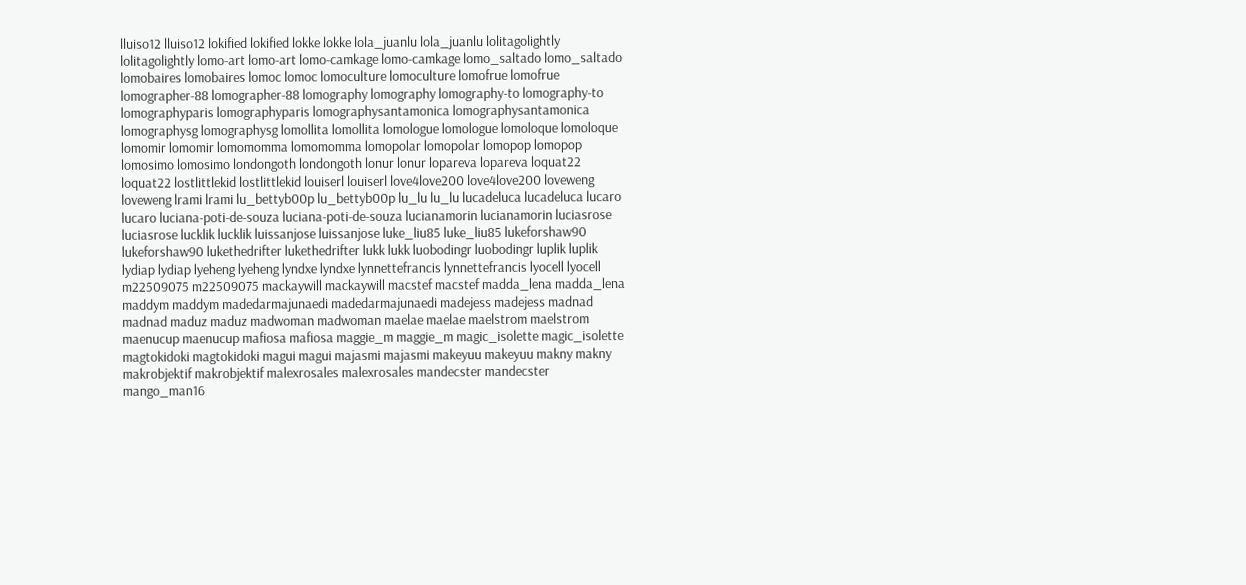lluiso12 lluiso12 lokified lokified lokke lokke lola_juanlu lola_juanlu lolitagolightly lolitagolightly lomo-art lomo-art lomo-camkage lomo-camkage lomo_saltado lomo_saltado lomobaires lomobaires lomoc lomoc lomoculture lomoculture lomofrue lomofrue lomographer-88 lomographer-88 lomography lomography lomography-to lomography-to lomographyparis lomographyparis lomographysantamonica lomographysantamonica lomographysg lomographysg lomollita lomollita lomologue lomologue lomoloque lomoloque lomomir lomomir lomomomma lomomomma lomopolar lomopolar lomopop lomopop lomosimo lomosimo londongoth londongoth lonur lonur lopareva lopareva loquat22 loquat22 lostlittlekid lostlittlekid louiserl louiserl love4love200 love4love200 loveweng loveweng lrami lrami lu_bettyb00p lu_bettyb00p lu_lu lu_lu lucadeluca lucadeluca lucaro lucaro luciana-poti-de-souza luciana-poti-de-souza lucianamorin lucianamorin luciasrose luciasrose lucklik lucklik luissanjose luissanjose luke_liu85 luke_liu85 lukeforshaw90 lukeforshaw90 lukethedrifter lukethedrifter lukk lukk luobodingr luobodingr luplik luplik lydiap lydiap lyeheng lyeheng lyndxe lyndxe lynnettefrancis lynnettefrancis lyocell lyocell m22509075 m22509075 mackaywill mackaywill macstef macstef madda_lena madda_lena maddym maddym madedarmajunaedi madedarmajunaedi madejess madejess madnad madnad maduz maduz madwoman madwoman maelae maelae maelstrom maelstrom maenucup maenucup mafiosa mafiosa maggie_m maggie_m magic_isolette magic_isolette magtokidoki magtokidoki magui magui majasmi majasmi makeyuu makeyuu makny makny makrobjektif makrobjektif malexrosales malexrosales mandecster mandecster mango_man16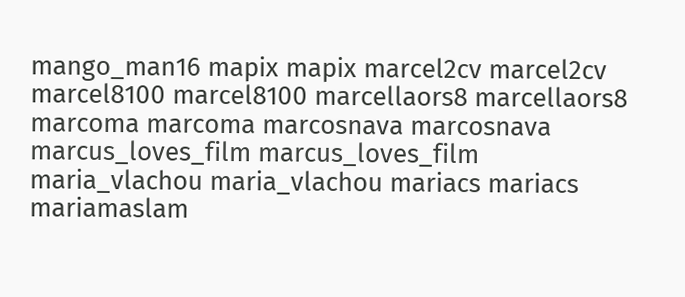mango_man16 mapix mapix marcel2cv marcel2cv marcel8100 marcel8100 marcellaors8 marcellaors8 marcoma marcoma marcosnava marcosnava marcus_loves_film marcus_loves_film maria_vlachou maria_vlachou mariacs mariacs mariamaslam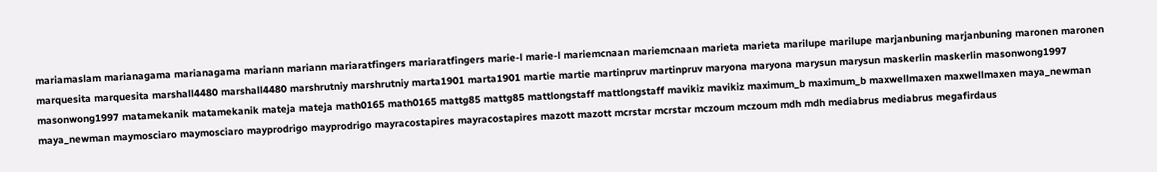mariamaslam marianagama marianagama mariann mariann mariaratfingers mariaratfingers marie-l marie-l mariemcnaan mariemcnaan marieta marieta marilupe marilupe marjanbuning marjanbuning maronen maronen marquesita marquesita marshall4480 marshall4480 marshrutniy marshrutniy marta1901 marta1901 martie martie martinpruv martinpruv maryona maryona marysun marysun maskerlin maskerlin masonwong1997 masonwong1997 matamekanik matamekanik mateja mateja math0165 math0165 mattg85 mattg85 mattlongstaff mattlongstaff mavikiz mavikiz maximum_b maximum_b maxwellmaxen maxwellmaxen maya_newman maya_newman maymosciaro maymosciaro mayprodrigo mayprodrigo mayracostapires mayracostapires mazott mazott mcrstar mcrstar mczoum mczoum mdh mdh mediabrus mediabrus megafirdaus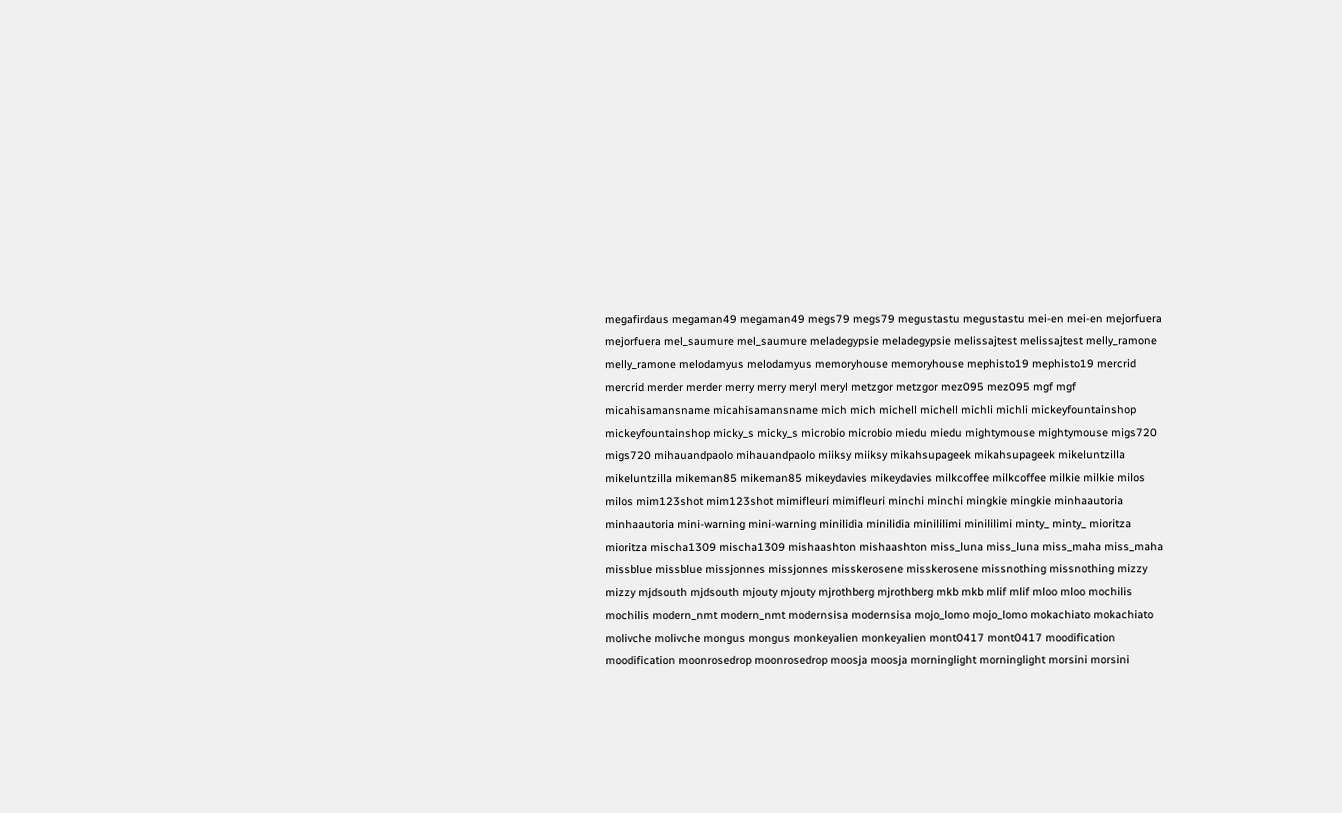megafirdaus megaman49 megaman49 megs79 megs79 megustastu megustastu mei-en mei-en mejorfuera mejorfuera mel_saumure mel_saumure meladegypsie meladegypsie melissajtest melissajtest melly_ramone melly_ramone melodamyus melodamyus memoryhouse memoryhouse mephisto19 mephisto19 mercrid mercrid merder merder merry merry meryl meryl metzgor metzgor mez095 mez095 mgf mgf micahisamansname micahisamansname mich mich michell michell michli michli mickeyfountainshop mickeyfountainshop micky_s micky_s microbio microbio miedu miedu mightymouse mightymouse migs720 migs720 mihauandpaolo mihauandpaolo miiksy miiksy mikahsupageek mikahsupageek mikeluntzilla mikeluntzilla mikeman85 mikeman85 mikeydavies mikeydavies milkcoffee milkcoffee milkie milkie milos milos mim123shot mim123shot mimifleuri mimifleuri minchi minchi mingkie mingkie minhaautoria minhaautoria mini-warning mini-warning minilidia minilidia minililimi minililimi minty_ minty_ mioritza mioritza mischa1309 mischa1309 mishaashton mishaashton miss_luna miss_luna miss_maha miss_maha missblue missblue missjonnes missjonnes misskerosene misskerosene missnothing missnothing mizzy mizzy mjdsouth mjdsouth mjouty mjouty mjrothberg mjrothberg mkb mkb mlif mlif mloo mloo mochilis mochilis modern_nmt modern_nmt modernsisa modernsisa mojo_lomo mojo_lomo mokachiato mokachiato molivche molivche mongus mongus monkeyalien monkeyalien mont0417 mont0417 moodification moodification moonrosedrop moonrosedrop moosja moosja morninglight morninglight morsini morsini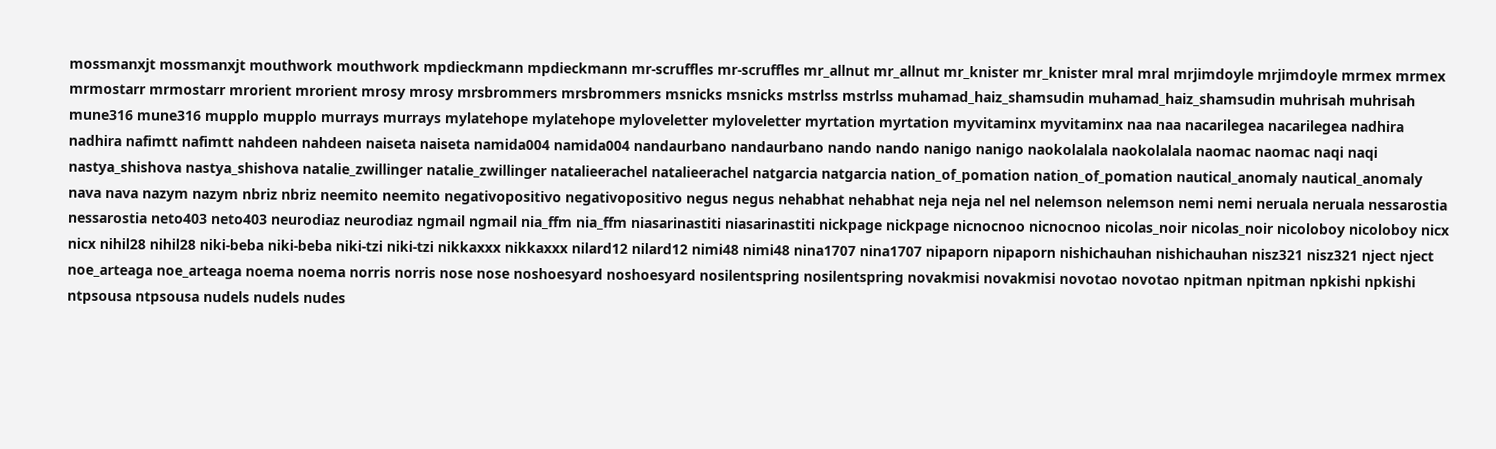mossmanxjt mossmanxjt mouthwork mouthwork mpdieckmann mpdieckmann mr-scruffles mr-scruffles mr_allnut mr_allnut mr_knister mr_knister mral mral mrjimdoyle mrjimdoyle mrmex mrmex mrmostarr mrmostarr mrorient mrorient mrosy mrosy mrsbrommers mrsbrommers msnicks msnicks mstrlss mstrlss muhamad_haiz_shamsudin muhamad_haiz_shamsudin muhrisah muhrisah mune316 mune316 mupplo mupplo murrays murrays mylatehope mylatehope myloveletter myloveletter myrtation myrtation myvitaminx myvitaminx naa naa nacarilegea nacarilegea nadhira nadhira nafimtt nafimtt nahdeen nahdeen naiseta naiseta namida004 namida004 nandaurbano nandaurbano nando nando nanigo nanigo naokolalala naokolalala naomac naomac naqi naqi nastya_shishova nastya_shishova natalie_zwillinger natalie_zwillinger natalieerachel natalieerachel natgarcia natgarcia nation_of_pomation nation_of_pomation nautical_anomaly nautical_anomaly nava nava nazym nazym nbriz nbriz neemito neemito negativopositivo negativopositivo negus negus nehabhat nehabhat neja neja nel nel nelemson nelemson nemi nemi neruala neruala nessarostia nessarostia neto403 neto403 neurodiaz neurodiaz ngmail ngmail nia_ffm nia_ffm niasarinastiti niasarinastiti nickpage nickpage nicnocnoo nicnocnoo nicolas_noir nicolas_noir nicoloboy nicoloboy nicx nicx nihil28 nihil28 niki-beba niki-beba niki-tzi niki-tzi nikkaxxx nikkaxxx nilard12 nilard12 nimi48 nimi48 nina1707 nina1707 nipaporn nipaporn nishichauhan nishichauhan nisz321 nisz321 nject nject noe_arteaga noe_arteaga noema noema norris norris nose nose noshoesyard noshoesyard nosilentspring nosilentspring novakmisi novakmisi novotao novotao npitman npitman npkishi npkishi ntpsousa ntpsousa nudels nudels nudes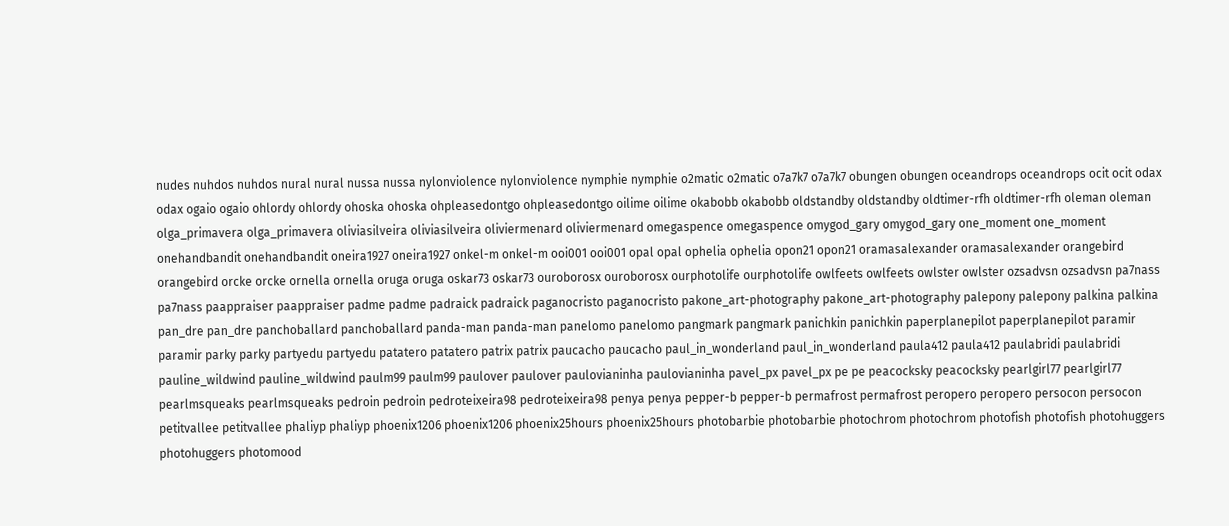nudes nuhdos nuhdos nural nural nussa nussa nylonviolence nylonviolence nymphie nymphie o2matic o2matic o7a7k7 o7a7k7 obungen obungen oceandrops oceandrops ocit ocit odax odax ogaio ogaio ohlordy ohlordy ohoska ohoska ohpleasedontgo ohpleasedontgo oilime oilime okabobb okabobb oldstandby oldstandby oldtimer-rfh oldtimer-rfh oleman oleman olga_primavera olga_primavera oliviasilveira oliviasilveira oliviermenard oliviermenard omegaspence omegaspence omygod_gary omygod_gary one_moment one_moment onehandbandit onehandbandit oneira1927 oneira1927 onkel-m onkel-m ooi001 ooi001 opal opal ophelia ophelia opon21 opon21 oramasalexander oramasalexander orangebird orangebird orcke orcke ornella ornella oruga oruga oskar73 oskar73 ouroborosx ouroborosx ourphotolife ourphotolife owlfeets owlfeets owlster owlster ozsadvsn ozsadvsn pa7nass pa7nass paappraiser paappraiser padme padme padraick padraick paganocristo paganocristo pakone_art-photography pakone_art-photography palepony palepony palkina palkina pan_dre pan_dre panchoballard panchoballard panda-man panda-man panelomo panelomo pangmark pangmark panichkin panichkin paperplanepilot paperplanepilot paramir paramir parky parky partyedu partyedu patatero patatero patrix patrix paucacho paucacho paul_in_wonderland paul_in_wonderland paula412 paula412 paulabridi paulabridi pauline_wildwind pauline_wildwind paulm99 paulm99 paulover paulover paulovianinha paulovianinha pavel_px pavel_px pe pe peacocksky peacocksky pearlgirl77 pearlgirl77 pearlmsqueaks pearlmsqueaks pedroin pedroin pedroteixeira98 pedroteixeira98 penya penya pepper-b pepper-b permafrost permafrost peropero peropero persocon persocon petitvallee petitvallee phaliyp phaliyp phoenix1206 phoenix1206 phoenix25hours phoenix25hours photobarbie photobarbie photochrom photochrom photofish photofish photohuggers photohuggers photomood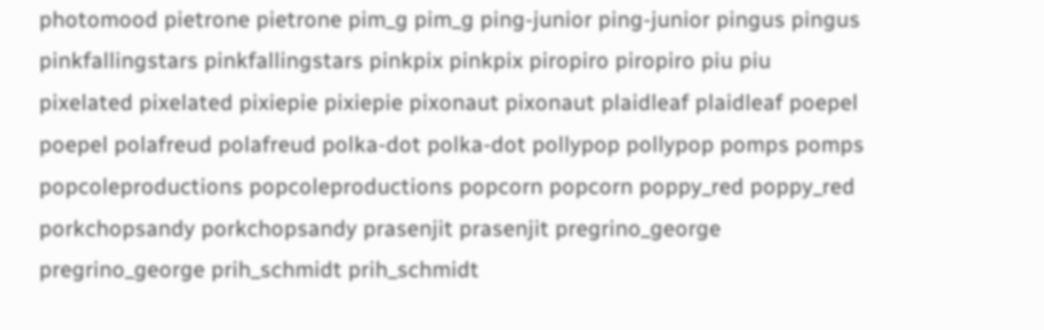photomood pietrone pietrone pim_g pim_g ping-junior ping-junior pingus pingus pinkfallingstars pinkfallingstars pinkpix pinkpix piropiro piropiro piu piu pixelated pixelated pixiepie pixiepie pixonaut pixonaut plaidleaf plaidleaf poepel poepel polafreud polafreud polka-dot polka-dot pollypop pollypop pomps pomps popcoleproductions popcoleproductions popcorn popcorn poppy_red poppy_red porkchopsandy porkchopsandy prasenjit prasenjit pregrino_george pregrino_george prih_schmidt prih_schmidt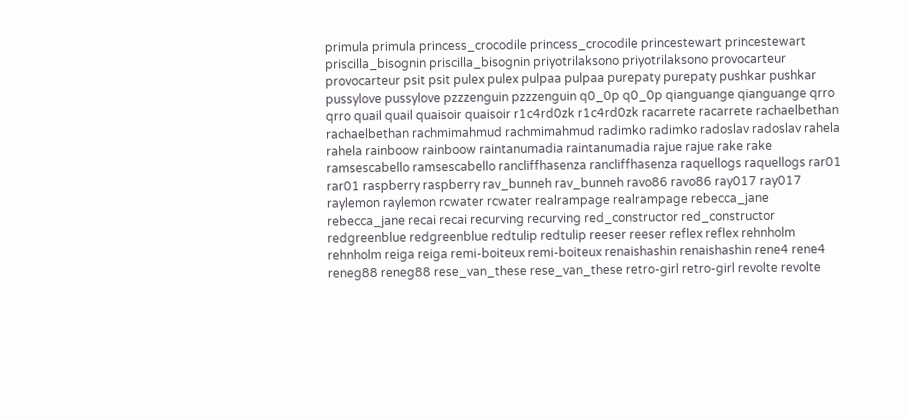primula primula princess_crocodile princess_crocodile princestewart princestewart priscilla_bisognin priscilla_bisognin priyotrilaksono priyotrilaksono provocarteur provocarteur psit psit pulex pulex pulpaa pulpaa purepaty purepaty pushkar pushkar pussylove pussylove pzzzenguin pzzzenguin q0_0p q0_0p qianguange qianguange qrro qrro quail quail quaisoir quaisoir r1c4rd0zk r1c4rd0zk racarrete racarrete rachaelbethan rachaelbethan rachmimahmud rachmimahmud radimko radimko radoslav radoslav rahela rahela rainboow rainboow raintanumadia raintanumadia rajue rajue rake rake ramsescabello ramsescabello rancliffhasenza rancliffhasenza raquellogs raquellogs rar01 rar01 raspberry raspberry rav_bunneh rav_bunneh ravo86 ravo86 ray017 ray017 raylemon raylemon rcwater rcwater realrampage realrampage rebecca_jane rebecca_jane recai recai recurving recurving red_constructor red_constructor redgreenblue redgreenblue redtulip redtulip reeser reeser reflex reflex rehnholm rehnholm reiga reiga remi-boiteux remi-boiteux renaishashin renaishashin rene4 rene4 reneg88 reneg88 rese_van_these rese_van_these retro-girl retro-girl revolte revolte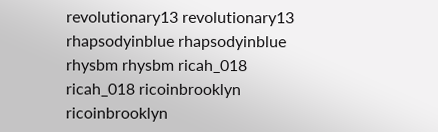revolutionary13 revolutionary13 rhapsodyinblue rhapsodyinblue rhysbm rhysbm ricah_018 ricah_018 ricoinbrooklyn ricoinbrooklyn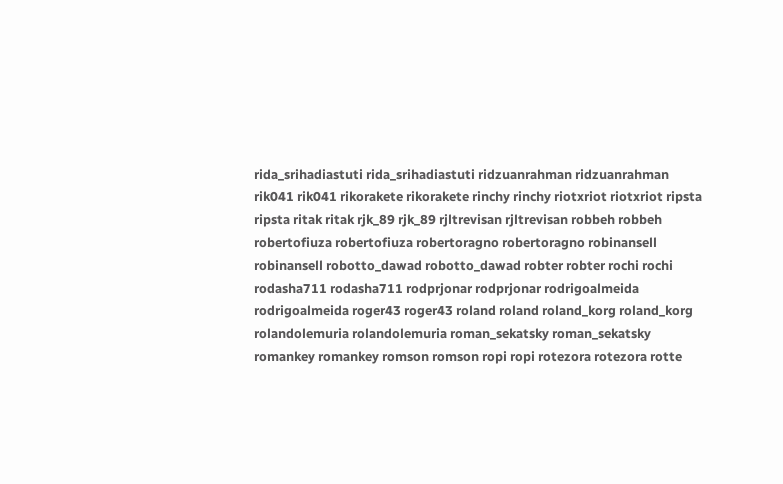rida_srihadiastuti rida_srihadiastuti ridzuanrahman ridzuanrahman rik041 rik041 rikorakete rikorakete rinchy rinchy riotxriot riotxriot ripsta ripsta ritak ritak rjk_89 rjk_89 rjltrevisan rjltrevisan robbeh robbeh robertofiuza robertofiuza robertoragno robertoragno robinansell robinansell robotto_dawad robotto_dawad robter robter rochi rochi rodasha711 rodasha711 rodprjonar rodprjonar rodrigoalmeida rodrigoalmeida roger43 roger43 roland roland roland_korg roland_korg rolandolemuria rolandolemuria roman_sekatsky roman_sekatsky romankey romankey romson romson ropi ropi rotezora rotezora rotte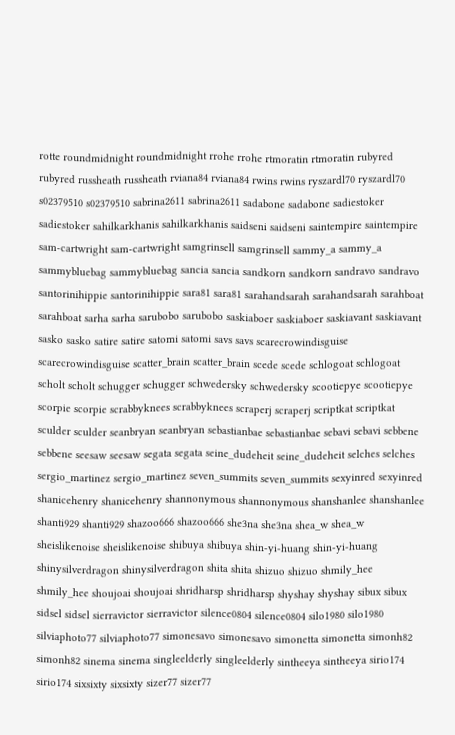rotte roundmidnight roundmidnight rrohe rrohe rtmoratin rtmoratin rubyred rubyred russheath russheath rviana84 rviana84 rwins rwins ryszardl70 ryszardl70 s02379510 s02379510 sabrina2611 sabrina2611 sadabone sadabone sadiestoker sadiestoker sahilkarkhanis sahilkarkhanis saidseni saidseni saintempire saintempire sam-cartwright sam-cartwright samgrinsell samgrinsell sammy_a sammy_a sammybluebag sammybluebag sancia sancia sandkorn sandkorn sandravo sandravo santorinihippie santorinihippie sara81 sara81 sarahandsarah sarahandsarah sarahboat sarahboat sarha sarha sarubobo sarubobo saskiaboer saskiaboer saskiavant saskiavant sasko sasko satire satire satomi satomi savs savs scarecrowindisguise scarecrowindisguise scatter_brain scatter_brain scede scede schlogoat schlogoat scholt scholt schugger schugger schwedersky schwedersky scootiepye scootiepye scorpie scorpie scrabbyknees scrabbyknees scraperj scraperj scriptkat scriptkat sculder sculder seanbryan seanbryan sebastianbae sebastianbae sebavi sebavi sebbene sebbene seesaw seesaw segata segata seine_dudeheit seine_dudeheit selches selches sergio_martinez sergio_martinez seven_summits seven_summits sexyinred sexyinred shanicehenry shanicehenry shannonymous shannonymous shanshanlee shanshanlee shanti929 shanti929 shazoo666 shazoo666 she3na she3na shea_w shea_w sheislikenoise sheislikenoise shibuya shibuya shin-yi-huang shin-yi-huang shinysilverdragon shinysilverdragon shita shita shizuo shizuo shmily_hee shmily_hee shoujoai shoujoai shridharsp shridharsp shyshay shyshay sibux sibux sidsel sidsel sierravictor sierravictor silence0804 silence0804 silo1980 silo1980 silviaphoto77 silviaphoto77 simonesavo simonesavo simonetta simonetta simonh82 simonh82 sinema sinema singleelderly singleelderly sintheeya sintheeya sirio174 sirio174 sixsixty sixsixty sizer77 sizer77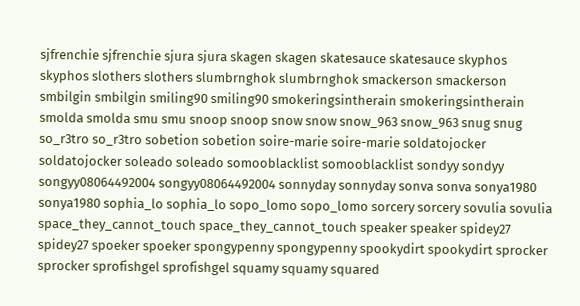sjfrenchie sjfrenchie sjura sjura skagen skagen skatesauce skatesauce skyphos skyphos slothers slothers slumbrnghok slumbrnghok smackerson smackerson smbilgin smbilgin smiling90 smiling90 smokeringsintherain smokeringsintherain smolda smolda smu smu snoop snoop snow snow snow_963 snow_963 snug snug so_r3tro so_r3tro sobetion sobetion soire-marie soire-marie soldatojocker soldatojocker soleado soleado somooblacklist somooblacklist sondyy sondyy songyy08064492004 songyy08064492004 sonnyday sonnyday sonva sonva sonya1980 sonya1980 sophia_lo sophia_lo sopo_lomo sopo_lomo sorcery sorcery sovulia sovulia space_they_cannot_touch space_they_cannot_touch speaker speaker spidey27 spidey27 spoeker spoeker spongypenny spongypenny spookydirt spookydirt sprocker sprocker sprofishgel sprofishgel squamy squamy squared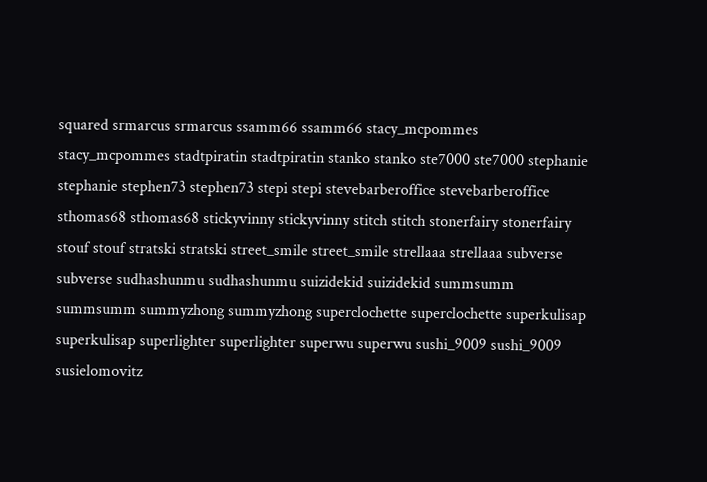squared srmarcus srmarcus ssamm66 ssamm66 stacy_mcpommes stacy_mcpommes stadtpiratin stadtpiratin stanko stanko ste7000 ste7000 stephanie stephanie stephen73 stephen73 stepi stepi stevebarberoffice stevebarberoffice sthomas68 sthomas68 stickyvinny stickyvinny stitch stitch stonerfairy stonerfairy stouf stouf stratski stratski street_smile street_smile strellaaa strellaaa subverse subverse sudhashunmu sudhashunmu suizidekid suizidekid summsumm summsumm summyzhong summyzhong superclochette superclochette superkulisap superkulisap superlighter superlighter superwu superwu sushi_9009 sushi_9009 susielomovitz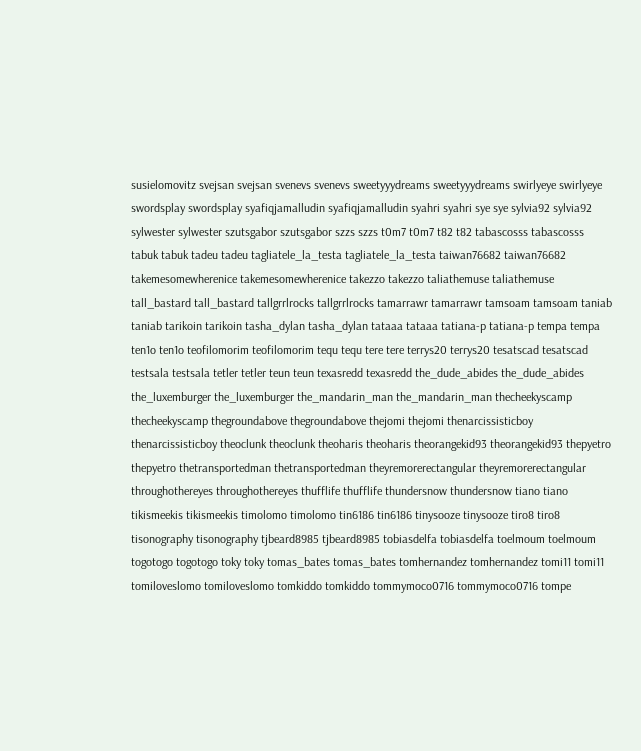susielomovitz svejsan svejsan svenevs svenevs sweetyyydreams sweetyyydreams swirlyeye swirlyeye swordsplay swordsplay syafiqjamalludin syafiqjamalludin syahri syahri sye sye sylvia92 sylvia92 sylwester sylwester szutsgabor szutsgabor szzs szzs t0m7 t0m7 t82 t82 tabascosss tabascosss tabuk tabuk tadeu tadeu tagliatele_la_testa tagliatele_la_testa taiwan76682 taiwan76682 takemesomewherenice takemesomewherenice takezzo takezzo taliathemuse taliathemuse tall_bastard tall_bastard tallgrrlrocks tallgrrlrocks tamarrawr tamarrawr tamsoam tamsoam taniab taniab tarikoin tarikoin tasha_dylan tasha_dylan tataaa tataaa tatiana-p tatiana-p tempa tempa ten1o ten1o teofilomorim teofilomorim tequ tequ tere tere terrys20 terrys20 tesatscad tesatscad testsala testsala tetler tetler teun teun texasredd texasredd the_dude_abides the_dude_abides the_luxemburger the_luxemburger the_mandarin_man the_mandarin_man thecheekyscamp thecheekyscamp thegroundabove thegroundabove thejomi thejomi thenarcissisticboy thenarcissisticboy theoclunk theoclunk theoharis theoharis theorangekid93 theorangekid93 thepyetro thepyetro thetransportedman thetransportedman theyremorerectangular theyremorerectangular throughothereyes throughothereyes thufflife thufflife thundersnow thundersnow tiano tiano tikismeekis tikismeekis timolomo timolomo tin6186 tin6186 tinysooze tinysooze tiro8 tiro8 tisonography tisonography tjbeard8985 tjbeard8985 tobiasdelfa tobiasdelfa toelmoum toelmoum togotogo togotogo toky toky tomas_bates tomas_bates tomhernandez tomhernandez tomi11 tomi11 tomiloveslomo tomiloveslomo tomkiddo tomkiddo tommymoco0716 tommymoco0716 tompe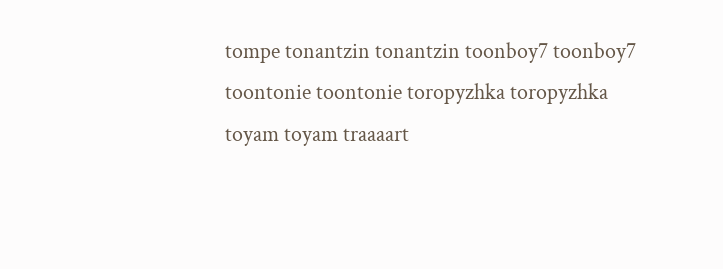tompe tonantzin tonantzin toonboy7 toonboy7 toontonie toontonie toropyzhka toropyzhka toyam toyam traaaart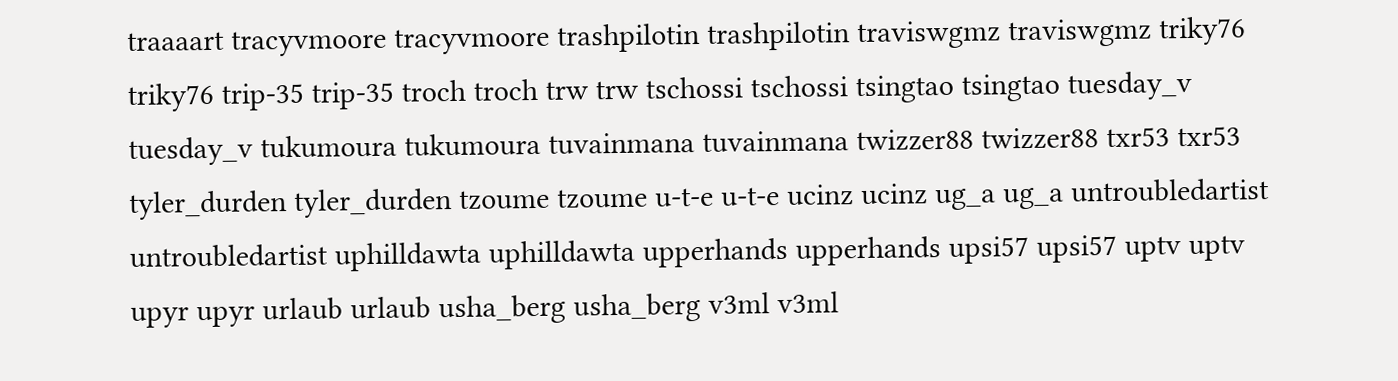traaaart tracyvmoore tracyvmoore trashpilotin trashpilotin traviswgmz traviswgmz triky76 triky76 trip-35 trip-35 troch troch trw trw tschossi tschossi tsingtao tsingtao tuesday_v tuesday_v tukumoura tukumoura tuvainmana tuvainmana twizzer88 twizzer88 txr53 txr53 tyler_durden tyler_durden tzoume tzoume u-t-e u-t-e ucinz ucinz ug_a ug_a untroubledartist untroubledartist uphilldawta uphilldawta upperhands upperhands upsi57 upsi57 uptv uptv upyr upyr urlaub urlaub usha_berg usha_berg v3ml v3ml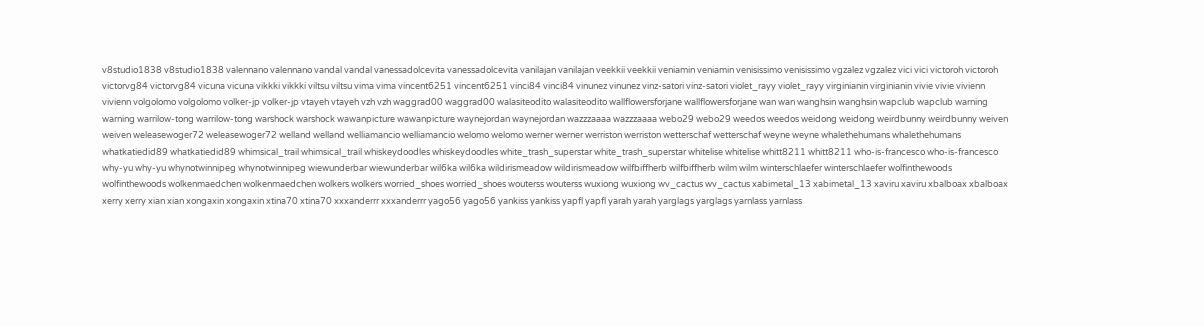v8studio1838 v8studio1838 valennano valennano vandal vandal vanessadolcevita vanessadolcevita vanilajan vanilajan veekkii veekkii veniamin veniamin venisissimo venisissimo vgzalez vgzalez vici vici victoroh victoroh victorvg84 victorvg84 vicuna vicuna vikkki vikkki viltsu viltsu vima vima vincent6251 vincent6251 vinci84 vinci84 vinunez vinunez vinz-satori vinz-satori violet_rayy violet_rayy virginianin virginianin vivie vivie vivienn vivienn volgolomo volgolomo volker-jp volker-jp vtayeh vtayeh vzh vzh waggrad00 waggrad00 walasiteodito walasiteodito wallflowersforjane wallflowersforjane wan wan wanghsin wanghsin wapclub wapclub warning warning warrilow-tong warrilow-tong warshock warshock wawanpicture wawanpicture waynejordan waynejordan wazzzaaaa wazzzaaaa webo29 webo29 weedos weedos weidong weidong weirdbunny weirdbunny weiven weiven weleasewoger72 weleasewoger72 welland welland welliamancio welliamancio welomo welomo werner werner werriston werriston wetterschaf wetterschaf weyne weyne whalethehumans whalethehumans whatkatiedid89 whatkatiedid89 whimsical_trail whimsical_trail whiskeydoodles whiskeydoodles white_trash_superstar white_trash_superstar whitelise whitelise whitt8211 whitt8211 who-is-francesco who-is-francesco why-yu why-yu whynotwinnipeg whynotwinnipeg wiewunderbar wiewunderbar wil6ka wil6ka wildirismeadow wildirismeadow wilfbiffherb wilfbiffherb wilm wilm winterschlaefer winterschlaefer wolfinthewoods wolfinthewoods wolkenmaedchen wolkenmaedchen wolkers wolkers worried_shoes worried_shoes wouterss wouterss wuxiong wuxiong wv_cactus wv_cactus xabimetal_13 xabimetal_13 xaviru xaviru xbalboax xbalboax xerry xerry xian xian xongaxin xongaxin xtina70 xtina70 xxxanderrr xxxanderrr yago56 yago56 yankiss yankiss yapfl yapfl yarah yarah yarglags yarglags yarnlass yarnlass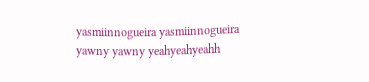yasmiinnogueira yasmiinnogueira yawny yawny yeahyeahyeahh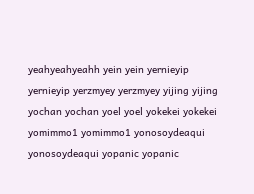yeahyeahyeahh yein yein yernieyip yernieyip yerzmyey yerzmyey yijing yijing yochan yochan yoel yoel yokekei yokekei yomimmo1 yomimmo1 yonosoydeaqui yonosoydeaqui yopanic yopanic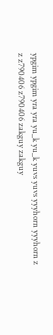ypgim ypgim yra yra yu_k yu_k yuvs yuvs yyyhorn yyyhorn z z z790406 z790406 zakguy zakguy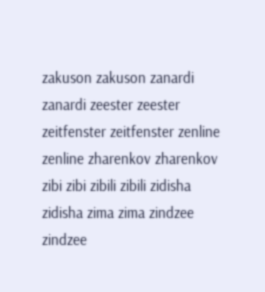zakuson zakuson zanardi zanardi zeester zeester zeitfenster zeitfenster zenline zenline zharenkov zharenkov zibi zibi zibili zibili zidisha zidisha zima zima zindzee zindzee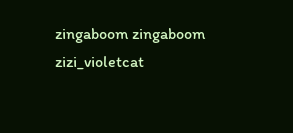zingaboom zingaboom zizi_violetcat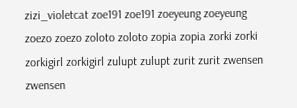zizi_violetcat zoe191 zoe191 zoeyeung zoeyeung zoezo zoezo zoloto zoloto zopia zopia zorki zorki zorkigirl zorkigirl zulupt zulupt zurit zurit zwensen zwensen